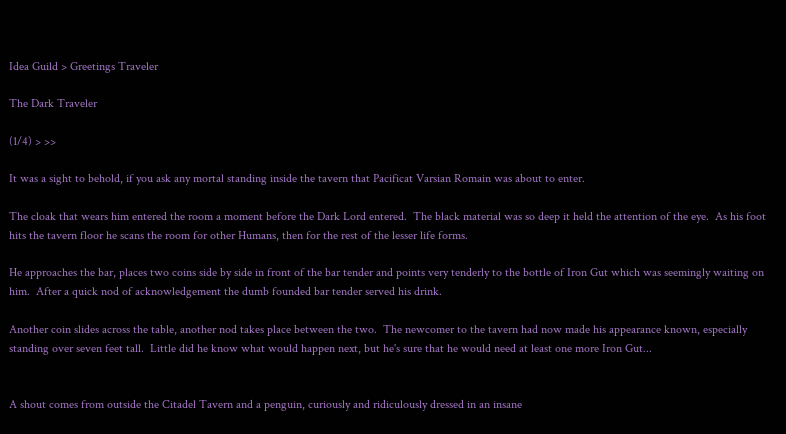Idea Guild > Greetings Traveler

The Dark Traveler

(1/4) > >>

It was a sight to behold, if you ask any mortal standing inside the tavern that Pacificat Varsian Romain was about to enter.

The cloak that wears him entered the room a moment before the Dark Lord entered.  The black material was so deep it held the attention of the eye.  As his foot hits the tavern floor he scans the room for other Humans, then for the rest of the lesser life forms.

He approaches the bar, places two coins side by side in front of the bar tender and points very tenderly to the bottle of Iron Gut which was seemingly waiting on him.  After a quick nod of acknowledgement the dumb founded bar tender served his drink.

Another coin slides across the table, another nod takes place between the two.  The newcomer to the tavern had now made his appearance known, especially standing over seven feet tall.  Little did he know what would happen next, but he's sure that he would need at least one more Iron Gut...


A shout comes from outside the Citadel Tavern and a penguin, curiously and ridiculously dressed in an insane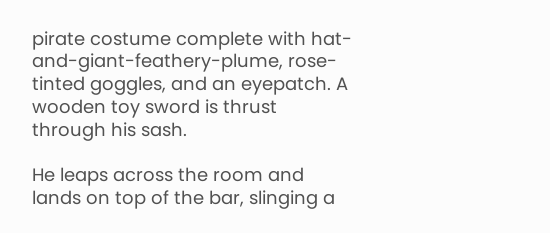pirate costume complete with hat-and-giant-feathery-plume, rose-tinted goggles, and an eyepatch. A wooden toy sword is thrust through his sash.

He leaps across the room and lands on top of the bar, slinging a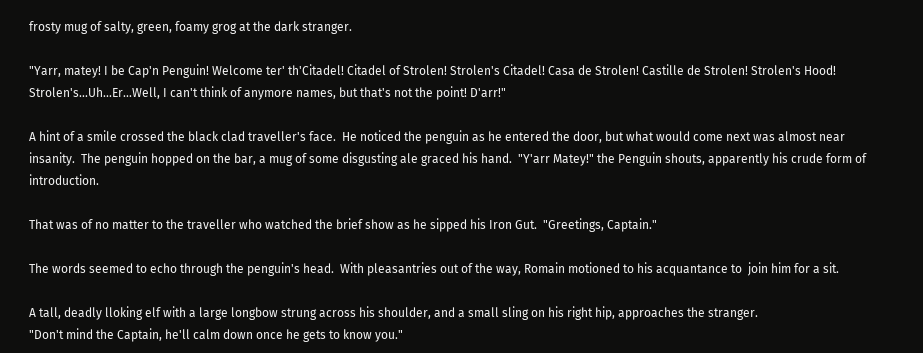frosty mug of salty, green, foamy grog at the dark stranger.

"Yarr, matey! I be Cap'n Penguin! Welcome ter' th'Citadel! Citadel of Strolen! Strolen's Citadel! Casa de Strolen! Castille de Strolen! Strolen's Hood! Strolen's...Uh...Er...Well, I can't think of anymore names, but that's not the point! D'arr!"

A hint of a smile crossed the black clad traveller's face.  He noticed the penguin as he entered the door, but what would come next was almost near insanity.  The penguin hopped on the bar, a mug of some disgusting ale graced his hand.  "Y'arr Matey!" the Penguin shouts, apparently his crude form of introduction.

That was of no matter to the traveller who watched the brief show as he sipped his Iron Gut.  "Greetings, Captain."

The words seemed to echo through the penguin's head.  With pleasantries out of the way, Romain motioned to his acquantance to  join him for a sit.

A tall, deadly lloking elf with a large longbow strung across his shoulder, and a small sling on his right hip, approaches the stranger.
"Don't mind the Captain, he'll calm down once he gets to know you."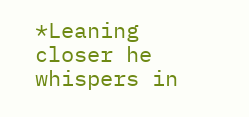*Leaning closer he whispers in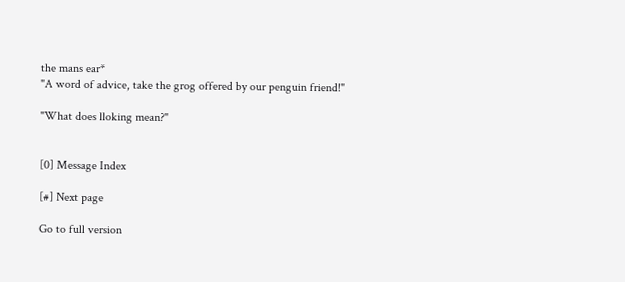the mans ear*
"A word of advice, take the grog offered by our penguin friend!"

"What does lloking mean?"


[0] Message Index

[#] Next page

Go to full version